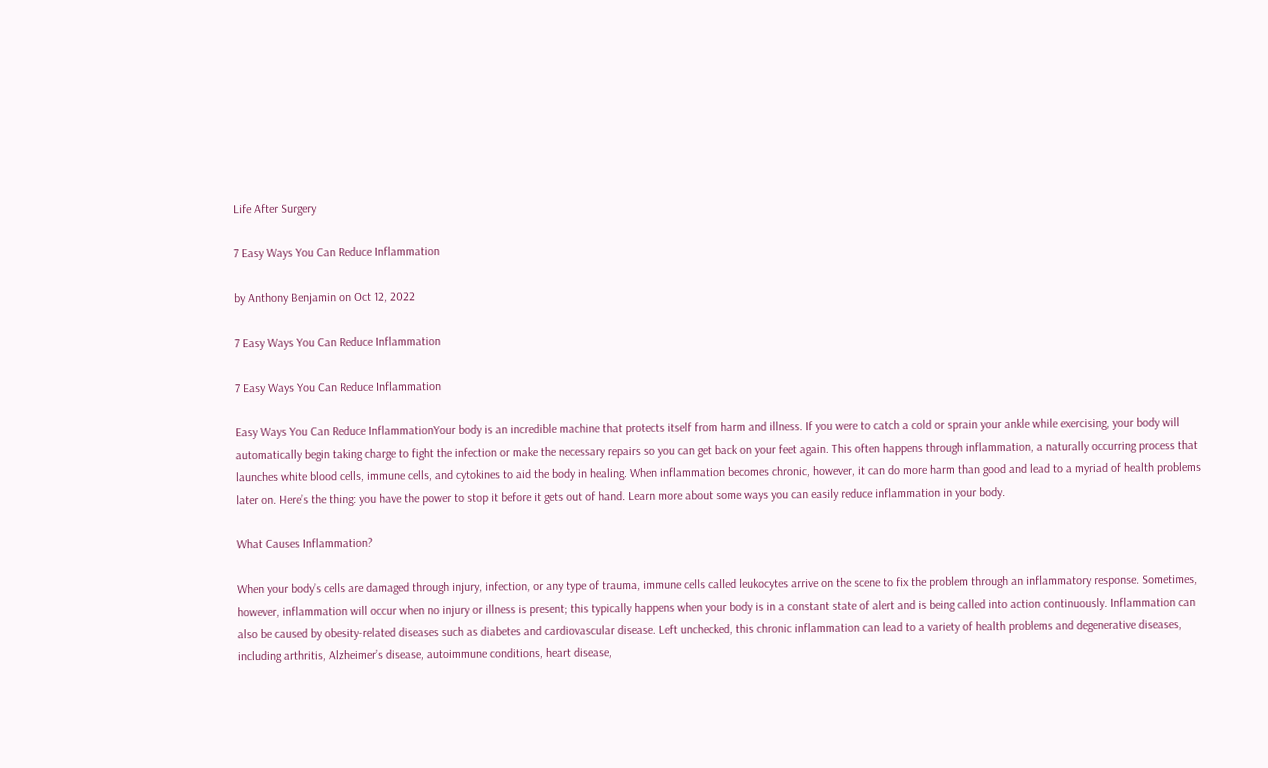Life After Surgery

7 Easy Ways You Can Reduce Inflammation

by Anthony Benjamin on Oct 12, 2022

7 Easy Ways You Can Reduce Inflammation

7 Easy Ways You Can Reduce Inflammation

Easy Ways You Can Reduce InflammationYour body is an incredible machine that protects itself from harm and illness. If you were to catch a cold or sprain your ankle while exercising, your body will automatically begin taking charge to fight the infection or make the necessary repairs so you can get back on your feet again. This often happens through inflammation, a naturally occurring process that launches white blood cells, immune cells, and cytokines to aid the body in healing. When inflammation becomes chronic, however, it can do more harm than good and lead to a myriad of health problems later on. Here’s the thing: you have the power to stop it before it gets out of hand. Learn more about some ways you can easily reduce inflammation in your body.

What Causes Inflammation?

When your body’s cells are damaged through injury, infection, or any type of trauma, immune cells called leukocytes arrive on the scene to fix the problem through an inflammatory response. Sometimes, however, inflammation will occur when no injury or illness is present; this typically happens when your body is in a constant state of alert and is being called into action continuously. Inflammation can also be caused by obesity-related diseases such as diabetes and cardiovascular disease. Left unchecked, this chronic inflammation can lead to a variety of health problems and degenerative diseases, including arthritis, Alzheimer’s disease, autoimmune conditions, heart disease,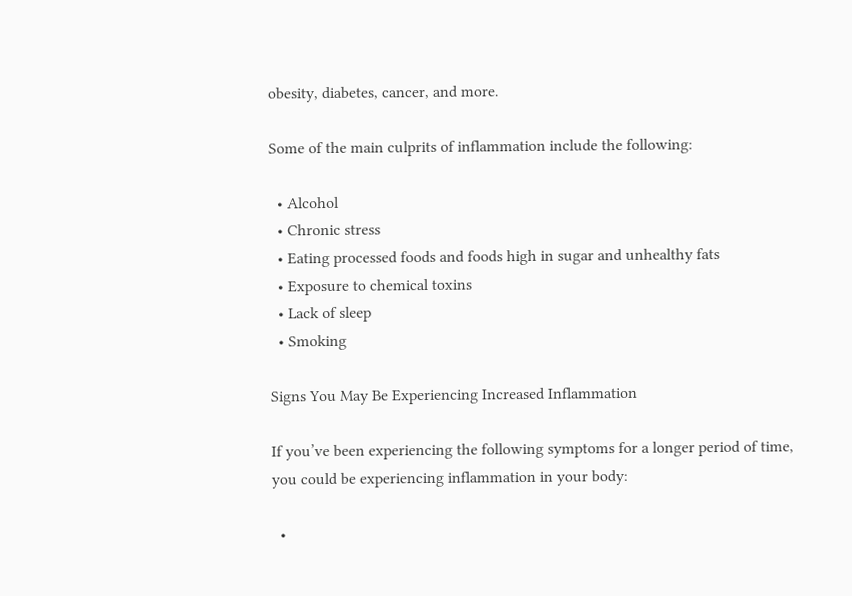obesity, diabetes, cancer, and more.

Some of the main culprits of inflammation include the following:

  • Alcohol
  • Chronic stress
  • Eating processed foods and foods high in sugar and unhealthy fats
  • Exposure to chemical toxins
  • Lack of sleep
  • Smoking

Signs You May Be Experiencing Increased Inflammation

If you’ve been experiencing the following symptoms for a longer period of time, you could be experiencing inflammation in your body:

  •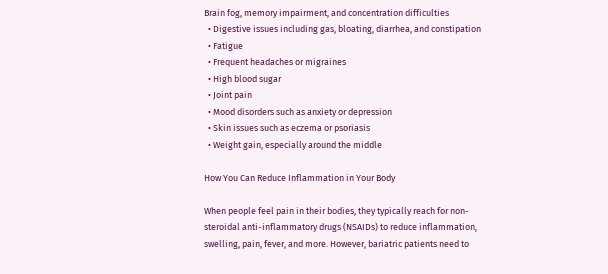Brain fog, memory impairment, and concentration difficulties
  • Digestive issues including gas, bloating, diarrhea, and constipation
  • Fatigue
  • Frequent headaches or migraines
  • High blood sugar
  • Joint pain
  • Mood disorders such as anxiety or depression
  • Skin issues such as eczema or psoriasis
  • Weight gain, especially around the middle

How You Can Reduce Inflammation in Your Body

When people feel pain in their bodies, they typically reach for non-steroidal anti-inflammatory drugs (NSAIDs) to reduce inflammation, swelling, pain, fever, and more. However, bariatric patients need to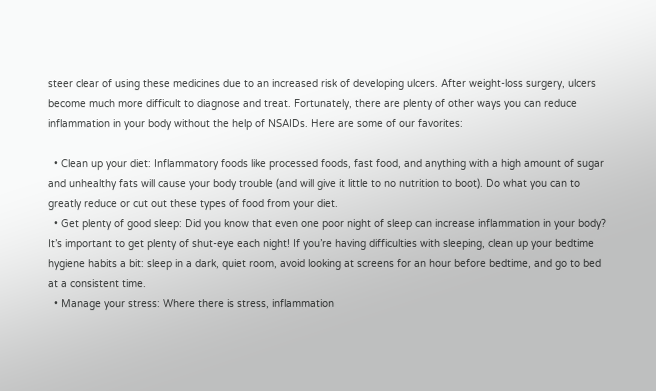steer clear of using these medicines due to an increased risk of developing ulcers. After weight-loss surgery, ulcers become much more difficult to diagnose and treat. Fortunately, there are plenty of other ways you can reduce inflammation in your body without the help of NSAIDs. Here are some of our favorites:

  • Clean up your diet: Inflammatory foods like processed foods, fast food, and anything with a high amount of sugar and unhealthy fats will cause your body trouble (and will give it little to no nutrition to boot). Do what you can to greatly reduce or cut out these types of food from your diet.
  • Get plenty of good sleep: Did you know that even one poor night of sleep can increase inflammation in your body? It’s important to get plenty of shut-eye each night! If you’re having difficulties with sleeping, clean up your bedtime hygiene habits a bit: sleep in a dark, quiet room, avoid looking at screens for an hour before bedtime, and go to bed at a consistent time.
  • Manage your stress: Where there is stress, inflammation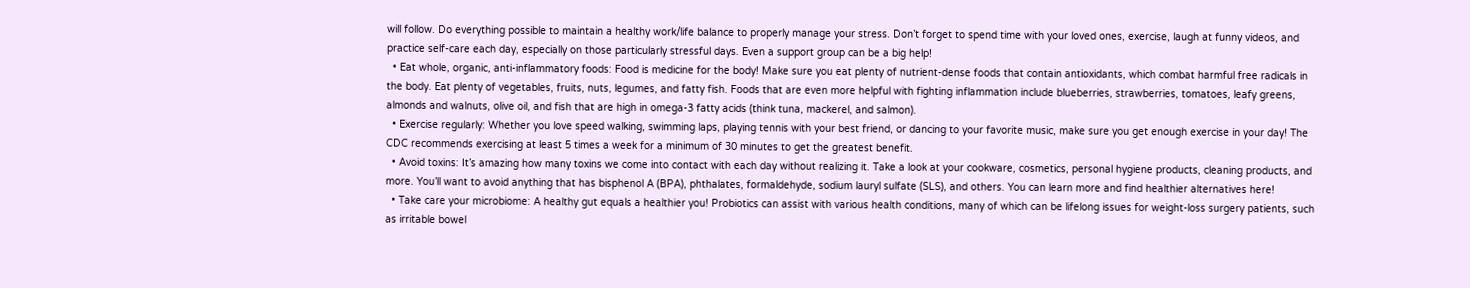will follow. Do everything possible to maintain a healthy work/life balance to properly manage your stress. Don’t forget to spend time with your loved ones, exercise, laugh at funny videos, and practice self-care each day, especially on those particularly stressful days. Even a support group can be a big help!
  • Eat whole, organic, anti-inflammatory foods: Food is medicine for the body! Make sure you eat plenty of nutrient-dense foods that contain antioxidants, which combat harmful free radicals in the body. Eat plenty of vegetables, fruits, nuts, legumes, and fatty fish. Foods that are even more helpful with fighting inflammation include blueberries, strawberries, tomatoes, leafy greens, almonds and walnuts, olive oil, and fish that are high in omega-3 fatty acids (think tuna, mackerel, and salmon).
  • Exercise regularly: Whether you love speed walking, swimming laps, playing tennis with your best friend, or dancing to your favorite music, make sure you get enough exercise in your day! The CDC recommends exercising at least 5 times a week for a minimum of 30 minutes to get the greatest benefit.
  • Avoid toxins: It’s amazing how many toxins we come into contact with each day without realizing it. Take a look at your cookware, cosmetics, personal hygiene products, cleaning products, and more. You’ll want to avoid anything that has bisphenol A (BPA), phthalates, formaldehyde, sodium lauryl sulfate (SLS), and others. You can learn more and find healthier alternatives here!
  • Take care your microbiome: A healthy gut equals a healthier you! Probiotics can assist with various health conditions, many of which can be lifelong issues for weight-loss surgery patients, such as irritable bowel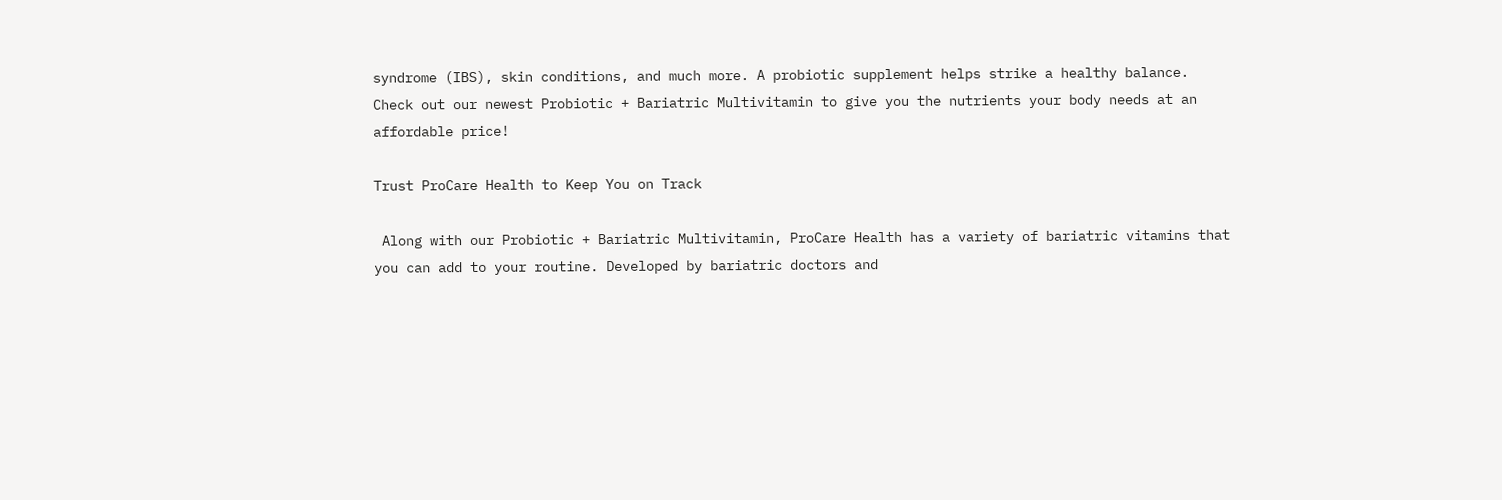syndrome (IBS), skin conditions, and much more. A probiotic supplement helps strike a healthy balance. Check out our newest Probiotic + Bariatric Multivitamin to give you the nutrients your body needs at an affordable price!

Trust ProCare Health to Keep You on Track

 Along with our Probiotic + Bariatric Multivitamin, ProCare Health has a variety of bariatric vitamins that you can add to your routine. Developed by bariatric doctors and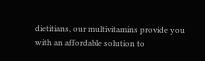dietitians, our multivitamins provide you with an affordable solution to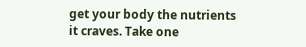get your body the nutrients it craves. Take one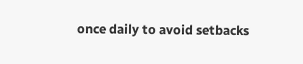once daily to avoid setbacks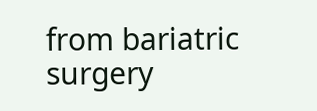from bariatric surgery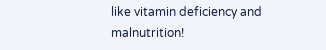like vitamin deficiency and malnutrition!